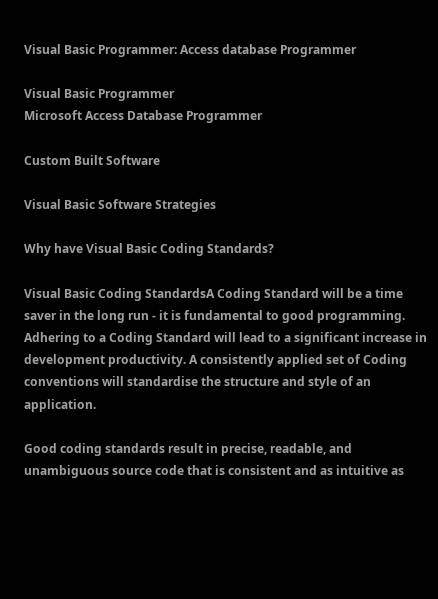Visual Basic Programmer: Access database Programmer

Visual Basic Programmer
Microsoft Access Database Programmer

Custom Built Software

Visual Basic Software Strategies

Why have Visual Basic Coding Standards?

Visual Basic Coding StandardsA Coding Standard will be a time saver in the long run - it is fundamental to good programming. Adhering to a Coding Standard will lead to a significant increase in development productivity. A consistently applied set of Coding conventions will standardise the structure and style of an application.

Good coding standards result in precise, readable, and unambiguous source code that is consistent and as intuitive as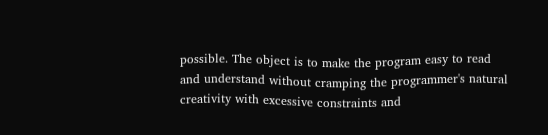possible. The object is to make the program easy to read and understand without cramping the programmer's natural creativity with excessive constraints and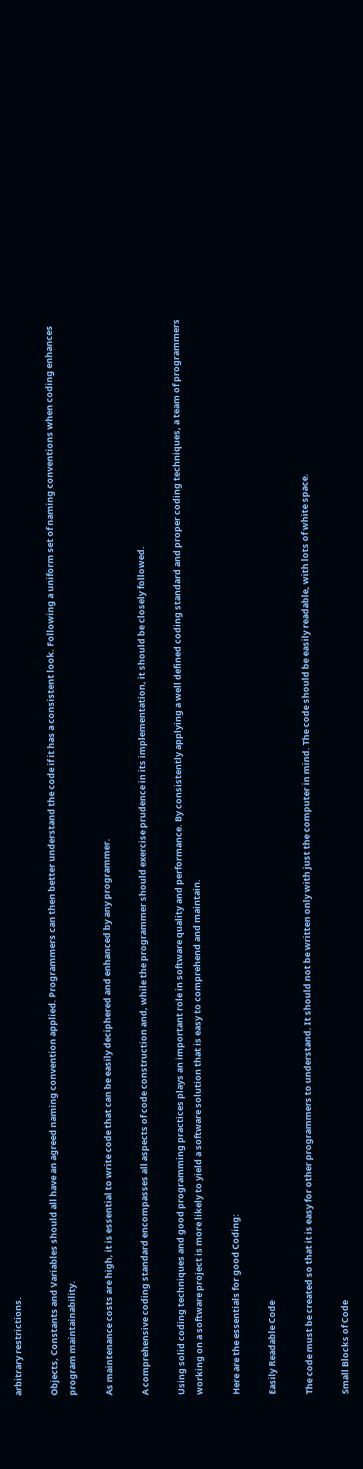arbitrary restrictions.

Objects, Constants and Variables should all have an agreed naming convention applied. Programmers can then better understand the code if it has a consistent look. Following a uniform set of naming conventions when coding enhances program maintainability.

As maintenance costs are high, it is essential to write code that can be easily deciphered and enhanced by any programmer.

A comprehensive coding standard encompasses all aspects of code construction and, while the programmer should exercise prudence in its implementation, it should be closely followed.

Using solid coding techniques and good programming practices plays an important role in software quality and performance. By consistently applying a well defined coding standard and proper coding techniques, a team of programmers working on a software project is more likely to yield a software solution that is easy to comprehend and maintain.

Here are the essentials for good Coding:

Easily Readable Code

The code must be created so that it is easy for other programmers to understand. It should not be written only with just the computer in mind. The code should be easily readable, with lots of white space.

Small Blocks of Code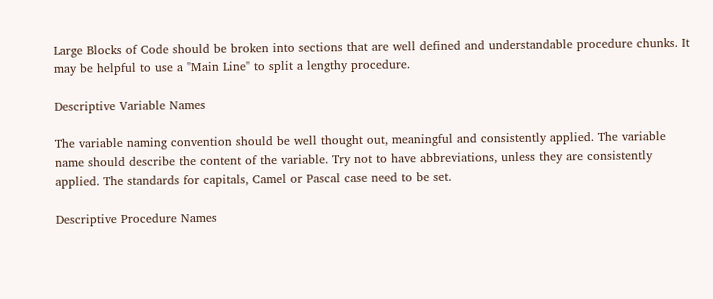Large Blocks of Code should be broken into sections that are well defined and understandable procedure chunks. It may be helpful to use a "Main Line" to split a lengthy procedure.

Descriptive Variable Names

The variable naming convention should be well thought out, meaningful and consistently applied. The variable name should describe the content of the variable. Try not to have abbreviations, unless they are consistently applied. The standards for capitals, Camel or Pascal case need to be set.

Descriptive Procedure Names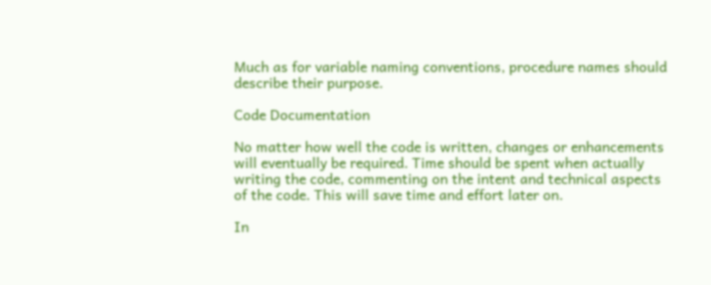Much as for variable naming conventions, procedure names should describe their purpose.

Code Documentation

No matter how well the code is written, changes or enhancements will eventually be required. Time should be spent when actually writing the code, commenting on the intent and technical aspects of the code. This will save time and effort later on.

In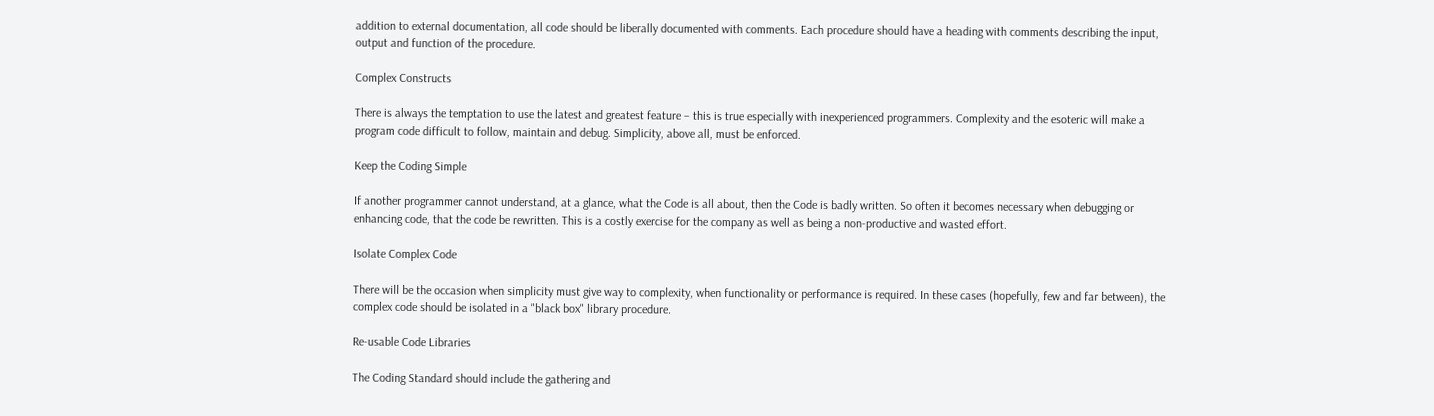addition to external documentation, all code should be liberally documented with comments. Each procedure should have a heading with comments describing the input, output and function of the procedure.

Complex Constructs

There is always the temptation to use the latest and greatest feature – this is true especially with inexperienced programmers. Complexity and the esoteric will make a program code difficult to follow, maintain and debug. Simplicity, above all, must be enforced.

Keep the Coding Simple

If another programmer cannot understand, at a glance, what the Code is all about, then the Code is badly written. So often it becomes necessary when debugging or enhancing code, that the code be rewritten. This is a costly exercise for the company as well as being a non-productive and wasted effort.

Isolate Complex Code

There will be the occasion when simplicity must give way to complexity, when functionality or performance is required. In these cases (hopefully, few and far between), the complex code should be isolated in a "black box" library procedure.

Re-usable Code Libraries

The Coding Standard should include the gathering and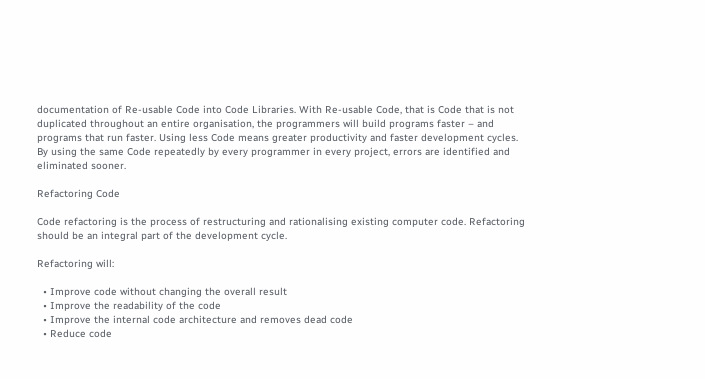documentation of Re-usable Code into Code Libraries. With Re-usable Code, that is Code that is not duplicated throughout an entire organisation, the programmers will build programs faster – and programs that run faster. Using less Code means greater productivity and faster development cycles. By using the same Code repeatedly by every programmer in every project, errors are identified and eliminated sooner.

Refactoring Code

Code refactoring is the process of restructuring and rationalising existing computer code. Refactoring should be an integral part of the development cycle.

Refactoring will:

  • Improve code without changing the overall result
  • Improve the readability of the code
  • Improve the internal code architecture and removes dead code
  • Reduce code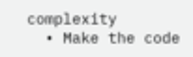complexity
  • Make the code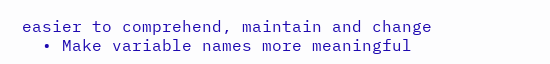easier to comprehend, maintain and change
  • Make variable names more meaningful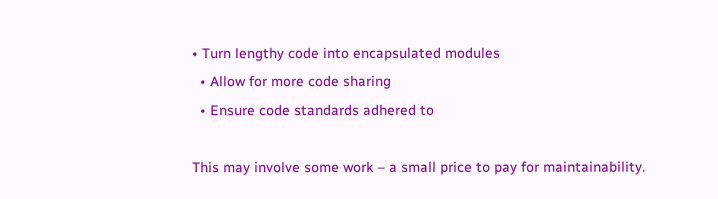• Turn lengthy code into encapsulated modules
  • Allow for more code sharing
  • Ensure code standards adhered to

This may involve some work – a small price to pay for maintainability.